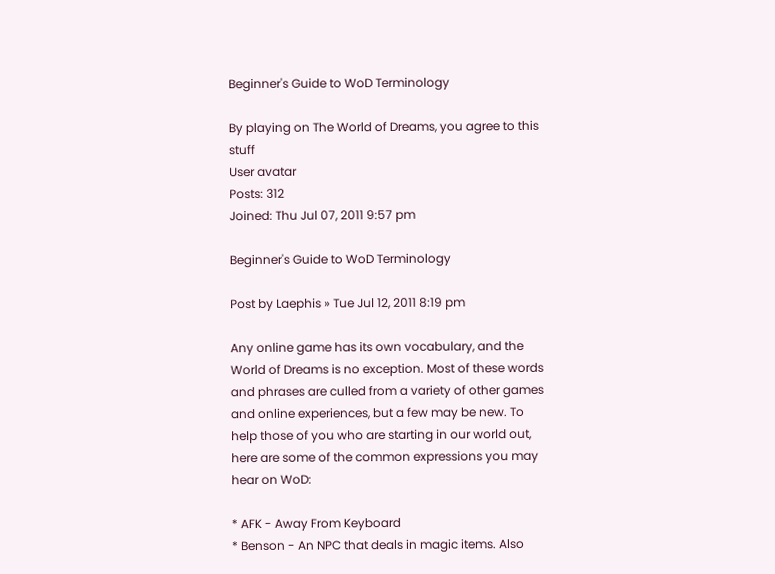Beginner's Guide to WoD Terminology

By playing on The World of Dreams, you agree to this stuff
User avatar
Posts: 312
Joined: Thu Jul 07, 2011 9:57 pm

Beginner's Guide to WoD Terminology

Post by Laephis » Tue Jul 12, 2011 8:19 pm

Any online game has its own vocabulary, and the World of Dreams is no exception. Most of these words and phrases are culled from a variety of other games and online experiences, but a few may be new. To help those of you who are starting in our world out, here are some of the common expressions you may hear on WoD:

* AFK - Away From Keyboard
* Benson - An NPC that deals in magic items. Also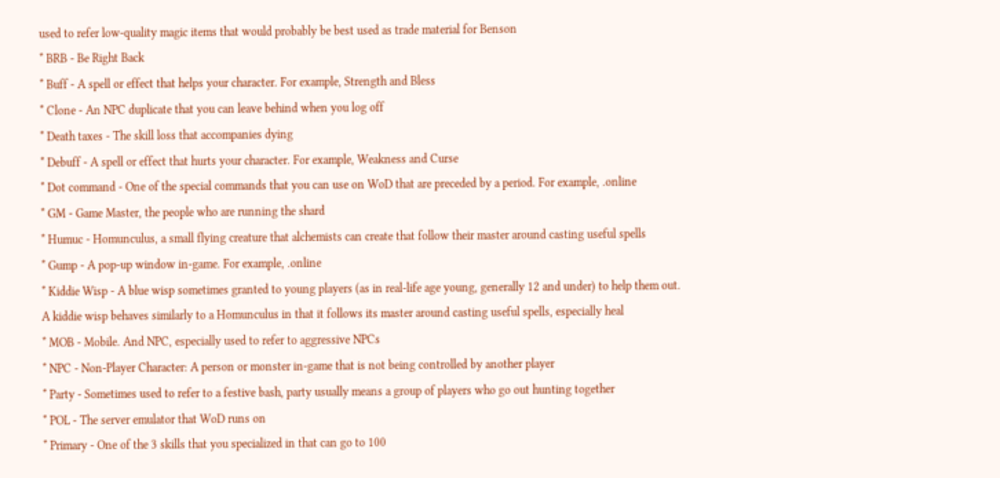used to refer low-quality magic items that would probably be best used as trade material for Benson
* BRB - Be Right Back
* Buff - A spell or effect that helps your character. For example, Strength and Bless
* Clone - An NPC duplicate that you can leave behind when you log off
* Death taxes - The skill loss that accompanies dying
* Debuff - A spell or effect that hurts your character. For example, Weakness and Curse
* Dot command - One of the special commands that you can use on WoD that are preceded by a period. For example, .online
* GM - Game Master, the people who are running the shard
* Humuc - Homunculus, a small flying creature that alchemists can create that follow their master around casting useful spells
* Gump - A pop-up window in-game. For example, .online
* Kiddie Wisp - A blue wisp sometimes granted to young players (as in real-life age young, generally 12 and under) to help them out. A kiddie wisp behaves similarly to a Homunculus in that it follows its master around casting useful spells, especially heal
* MOB - Mobile. And NPC, especially used to refer to aggressive NPCs
* NPC - Non-Player Character: A person or monster in-game that is not being controlled by another player
* Party - Sometimes used to refer to a festive bash, party usually means a group of players who go out hunting together
* POL - The server emulator that WoD runs on
* Primary - One of the 3 skills that you specialized in that can go to 100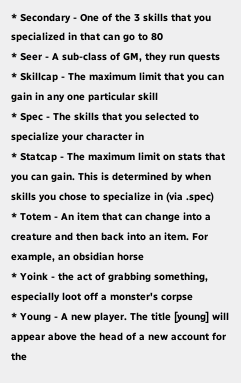* Secondary - One of the 3 skills that you specialized in that can go to 80
* Seer - A sub-class of GM, they run quests
* Skillcap - The maximum limit that you can gain in any one particular skill
* Spec - The skills that you selected to specialize your character in
* Statcap - The maximum limit on stats that you can gain. This is determined by when skills you chose to specialize in (via .spec)
* Totem - An item that can change into a creature and then back into an item. For example, an obsidian horse
* Yoink - the act of grabbing something, especially loot off a monster's corpse
* Young - A new player. The title [young] will appear above the head of a new account for the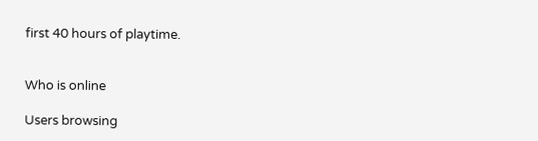first 40 hours of playtime.


Who is online

Users browsing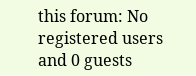this forum: No registered users and 0 guests